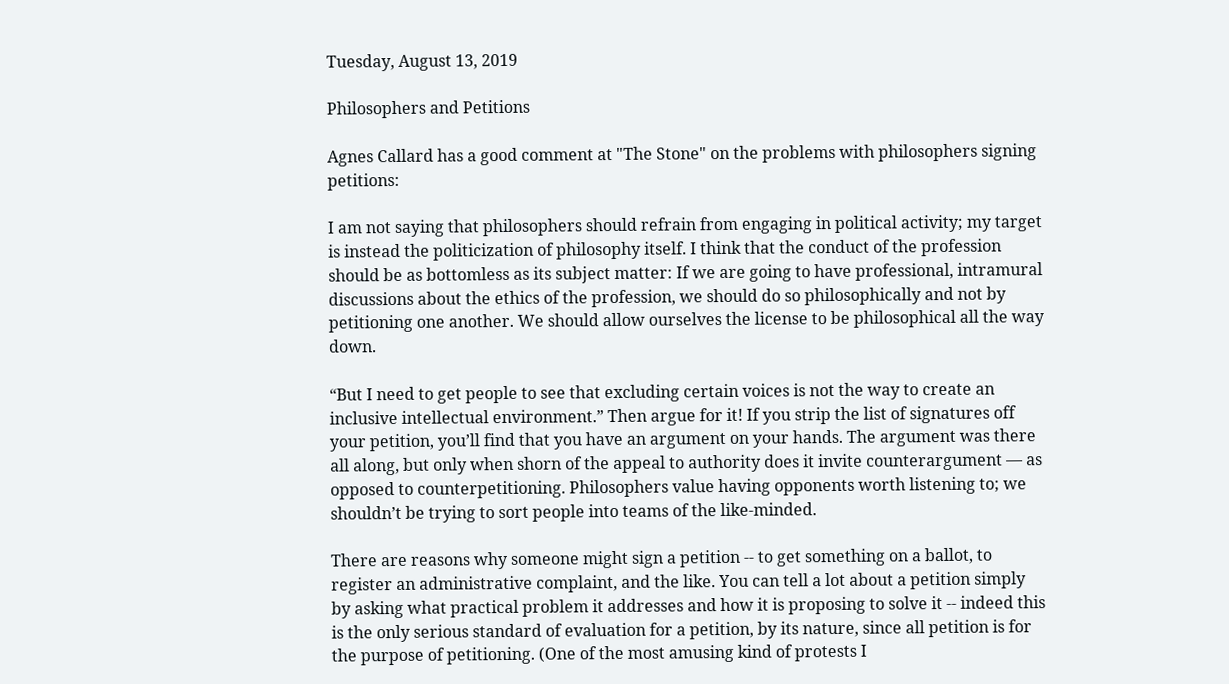Tuesday, August 13, 2019

Philosophers and Petitions

Agnes Callard has a good comment at "The Stone" on the problems with philosophers signing petitions:

I am not saying that philosophers should refrain from engaging in political activity; my target is instead the politicization of philosophy itself. I think that the conduct of the profession should be as bottomless as its subject matter: If we are going to have professional, intramural discussions about the ethics of the profession, we should do so philosophically and not by petitioning one another. We should allow ourselves the license to be philosophical all the way down.

“But I need to get people to see that excluding certain voices is not the way to create an inclusive intellectual environment.” Then argue for it! If you strip the list of signatures off your petition, you’ll find that you have an argument on your hands. The argument was there all along, but only when shorn of the appeal to authority does it invite counterargument — as opposed to counterpetitioning. Philosophers value having opponents worth listening to; we shouldn’t be trying to sort people into teams of the like-minded.

There are reasons why someone might sign a petition -- to get something on a ballot, to register an administrative complaint, and the like. You can tell a lot about a petition simply by asking what practical problem it addresses and how it is proposing to solve it -- indeed this is the only serious standard of evaluation for a petition, by its nature, since all petition is for the purpose of petitioning. (One of the most amusing kind of protests I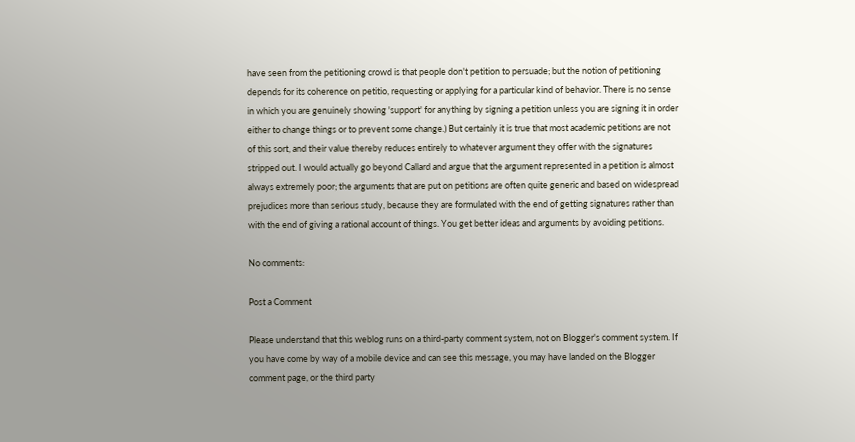have seen from the petitioning crowd is that people don't petition to persuade; but the notion of petitioning depends for its coherence on petitio, requesting or applying for a particular kind of behavior. There is no sense in which you are genuinely showing 'support' for anything by signing a petition unless you are signing it in order either to change things or to prevent some change.) But certainly it is true that most academic petitions are not of this sort, and their value thereby reduces entirely to whatever argument they offer with the signatures stripped out. I would actually go beyond Callard and argue that the argument represented in a petition is almost always extremely poor; the arguments that are put on petitions are often quite generic and based on widespread prejudices more than serious study, because they are formulated with the end of getting signatures rather than with the end of giving a rational account of things. You get better ideas and arguments by avoiding petitions.

No comments:

Post a Comment

Please understand that this weblog runs on a third-party comment system, not on Blogger's comment system. If you have come by way of a mobile device and can see this message, you may have landed on the Blogger comment page, or the third party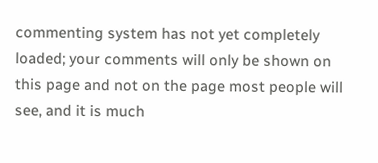commenting system has not yet completely loaded; your comments will only be shown on this page and not on the page most people will see, and it is much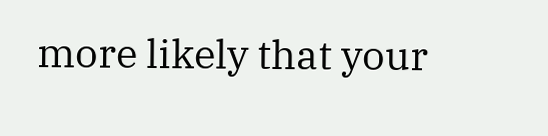more likely that your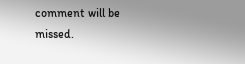comment will be missed.